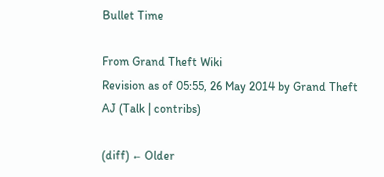Bullet Time

From Grand Theft Wiki
Revision as of 05:55, 26 May 2014 by Grand Theft AJ (Talk | contribs)

(diff) ← Older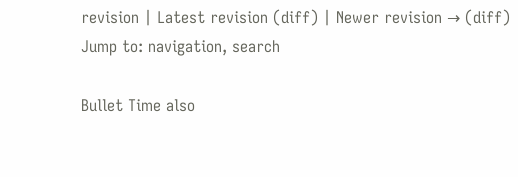revision | Latest revision (diff) | Newer revision → (diff)
Jump to: navigation, search

Bullet Time also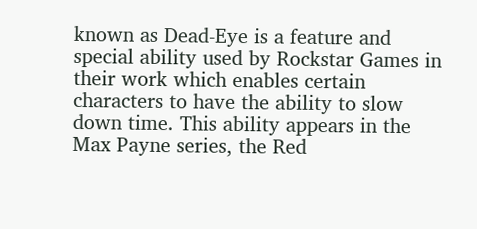known as Dead-Eye is a feature and special ability used by Rockstar Games in their work which enables certain characters to have the ability to slow down time. This ability appears in the Max Payne series, the Red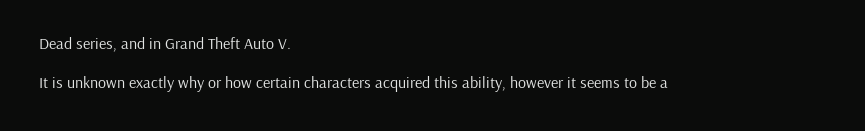Dead series, and in Grand Theft Auto V.

It is unknown exactly why or how certain characters acquired this ability, however it seems to be a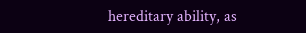hereditary ability, as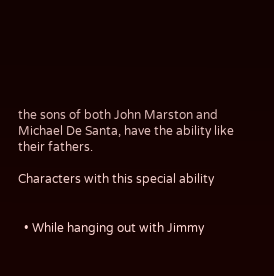the sons of both John Marston and Michael De Santa, have the ability like their fathers.

Characters with this special ability


  • While hanging out with Jimmy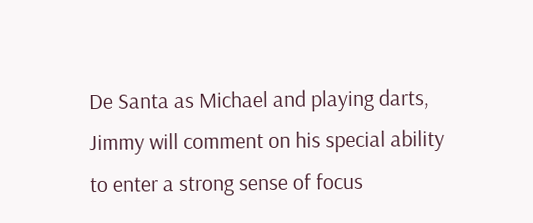De Santa as Michael and playing darts, Jimmy will comment on his special ability to enter a strong sense of focus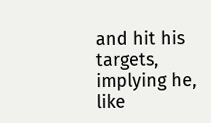and hit his targets, implying he, like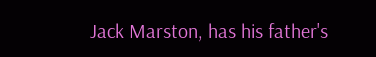Jack Marston, has his father's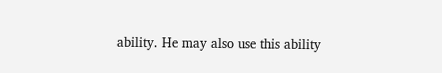ability. He may also use this ability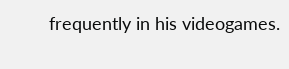frequently in his videogames.